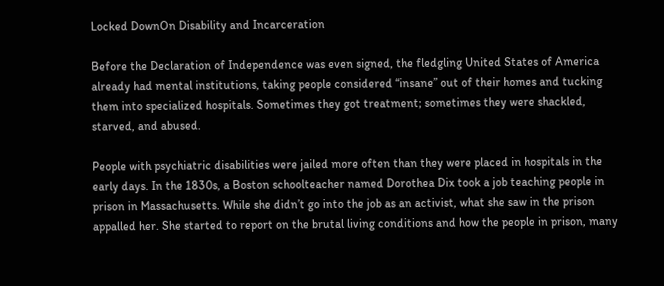Locked DownOn Disability and Incarceration

Before the Declaration of Independence was even signed, the fledgling United States of America already had mental institutions, taking people considered “insane” out of their homes and tucking them into specialized hospitals. Sometimes they got treatment; sometimes they were shackled, starved, and abused.

People with psychiatric disabilities were jailed more often than they were placed in hospitals in the early days. In the 1830s, a Boston schoolteacher named Dorothea Dix took a job teaching people in prison in Massachusetts. While she didn’t go into the job as an activist, what she saw in the prison appalled her. She started to report on the brutal living conditions and how the people in prison, many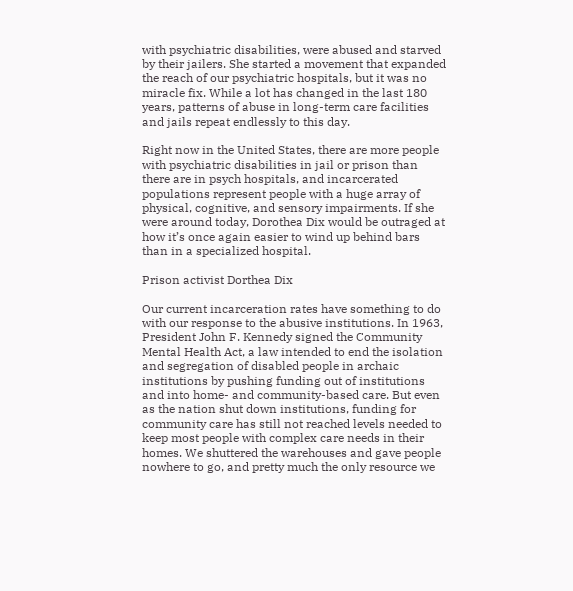with psychiatric disabilities, were abused and starved by their jailers. She started a movement that expanded the reach of our psychiatric hospitals, but it was no miracle fix. While a lot has changed in the last 180 years, patterns of abuse in long-term care facilities and jails repeat endlessly to this day.

Right now in the United States, there are more people with psychiatric disabilities in jail or prison than there are in psych hospitals, and incarcerated populations represent people with a huge array of physical, cognitive, and sensory impairments. If she were around today, Dorothea Dix would be outraged at how it’s once again easier to wind up behind bars than in a specialized hospital.

Prison activist Dorthea Dix

Our current incarceration rates have something to do with our response to the abusive institutions. In 1963, President John F. Kennedy signed the Community Mental Health Act, a law intended to end the isolation and segregation of disabled people in archaic institutions by pushing funding out of institutions and into home- and community-based care. But even as the nation shut down institutions, funding for community care has still not reached levels needed to keep most people with complex care needs in their homes. We shuttered the warehouses and gave people nowhere to go, and pretty much the only resource we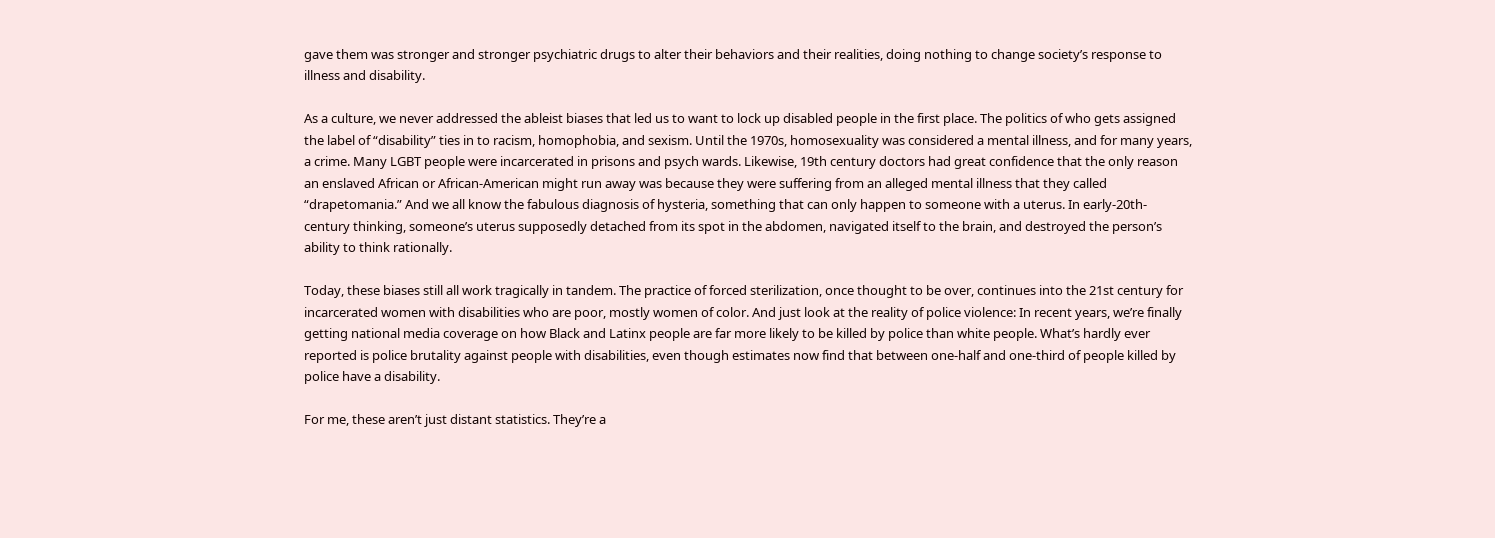gave them was stronger and stronger psychiatric drugs to alter their behaviors and their realities, doing nothing to change society’s response to illness and disability.

As a culture, we never addressed the ableist biases that led us to want to lock up disabled people in the first place. The politics of who gets assigned the label of “disability” ties in to racism, homophobia, and sexism. Until the 1970s, homosexuality was considered a mental illness, and for many years, a crime. Many LGBT people were incarcerated in prisons and psych wards. Likewise, 19th century doctors had great confidence that the only reason an enslaved African or African-American might run away was because they were suffering from an alleged mental illness that they called “drapetomania.” And we all know the fabulous diagnosis of hysteria, something that can only happen to someone with a uterus. In early-20th-century thinking, someone’s uterus supposedly detached from its spot in the abdomen, navigated itself to the brain, and destroyed the person’s ability to think rationally.

Today, these biases still all work tragically in tandem. The practice of forced sterilization, once thought to be over, continues into the 21st century for incarcerated women with disabilities who are poor, mostly women of color. And just look at the reality of police violence: In recent years, we’re finally getting national media coverage on how Black and Latinx people are far more likely to be killed by police than white people. What’s hardly ever reported is police brutality against people with disabilities, even though estimates now find that between one-half and one-third of people killed by police have a disability.

For me, these aren’t just distant statistics. They’re a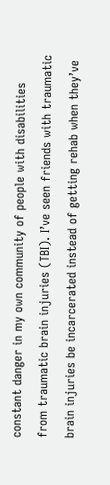constant danger in my own community of people with disabilities from traumatic brain injuries (TBI). I’ve seen friends with traumatic brain injuries be incarcerated instead of getting rehab when they’ve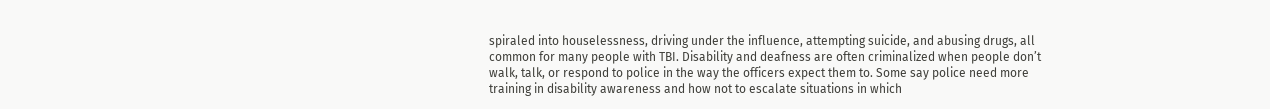spiraled into houselessness, driving under the influence, attempting suicide, and abusing drugs, all common for many people with TBI. Disability and deafness are often criminalized when people don’t walk, talk, or respond to police in the way the officers expect them to. Some say police need more training in disability awareness and how not to escalate situations in which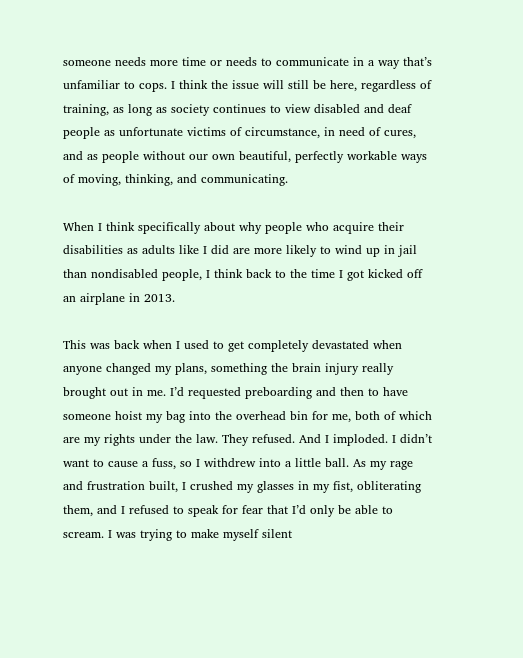someone needs more time or needs to communicate in a way that’s unfamiliar to cops. I think the issue will still be here, regardless of training, as long as society continues to view disabled and deaf people as unfortunate victims of circumstance, in need of cures, and as people without our own beautiful, perfectly workable ways of moving, thinking, and communicating.

When I think specifically about why people who acquire their disabilities as adults like I did are more likely to wind up in jail than nondisabled people, I think back to the time I got kicked off an airplane in 2013.

This was back when I used to get completely devastated when anyone changed my plans, something the brain injury really brought out in me. I’d requested preboarding and then to have someone hoist my bag into the overhead bin for me, both of which are my rights under the law. They refused. And I imploded. I didn’t want to cause a fuss, so I withdrew into a little ball. As my rage and frustration built, I crushed my glasses in my fist, obliterating them, and I refused to speak for fear that I’d only be able to scream. I was trying to make myself silent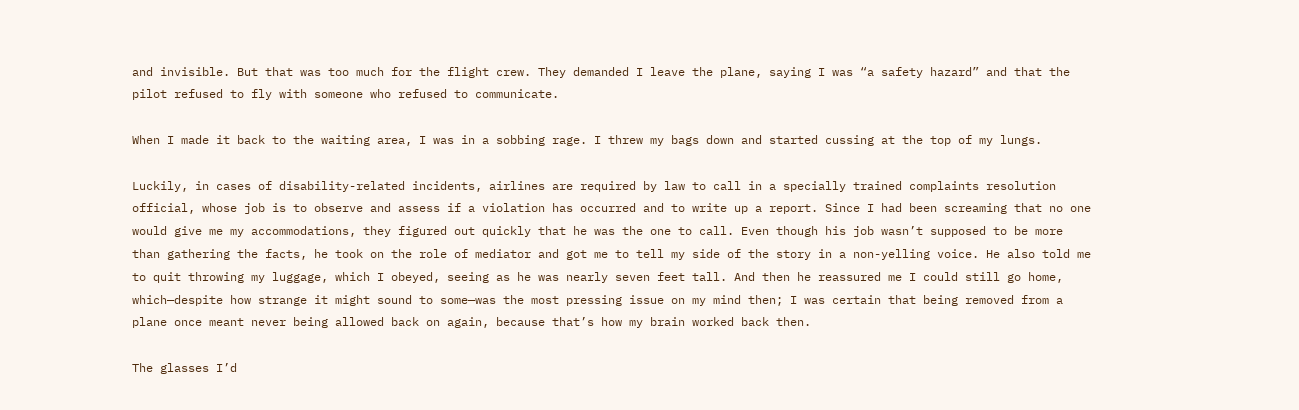and invisible. But that was too much for the flight crew. They demanded I leave the plane, saying I was “a safety hazard” and that the pilot refused to fly with someone who refused to communicate.

When I made it back to the waiting area, I was in a sobbing rage. I threw my bags down and started cussing at the top of my lungs.

Luckily, in cases of disability-related incidents, airlines are required by law to call in a specially trained complaints resolution official, whose job is to observe and assess if a violation has occurred and to write up a report. Since I had been screaming that no one would give me my accommodations, they figured out quickly that he was the one to call. Even though his job wasn’t supposed to be more than gathering the facts, he took on the role of mediator and got me to tell my side of the story in a non-yelling voice. He also told me to quit throwing my luggage, which I obeyed, seeing as he was nearly seven feet tall. And then he reassured me I could still go home, which—despite how strange it might sound to some—was the most pressing issue on my mind then; I was certain that being removed from a plane once meant never being allowed back on again, because that’s how my brain worked back then.

The glasses I’d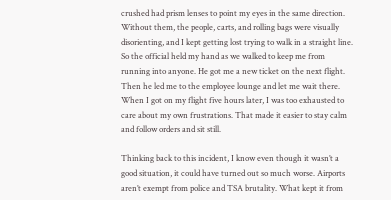crushed had prism lenses to point my eyes in the same direction. Without them, the people, carts, and rolling bags were visually disorienting, and I kept getting lost trying to walk in a straight line. So the official held my hand as we walked to keep me from running into anyone. He got me a new ticket on the next flight. Then he led me to the employee lounge and let me wait there. When I got on my flight five hours later, I was too exhausted to care about my own frustrations. That made it easier to stay calm and follow orders and sit still.

Thinking back to this incident, I know even though it wasn’t a good situation, it could have turned out so much worse. Airports aren’t exempt from police and TSA brutality. What kept it from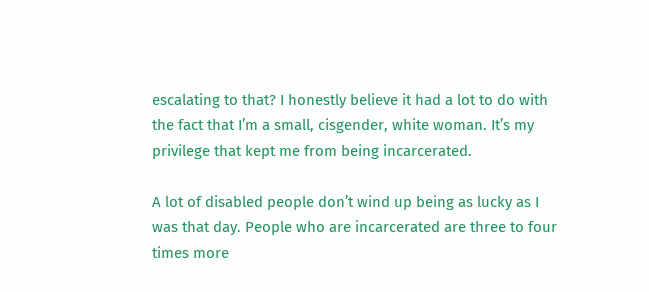escalating to that? I honestly believe it had a lot to do with the fact that I’m a small, cisgender, white woman. It’s my privilege that kept me from being incarcerated.

A lot of disabled people don’t wind up being as lucky as I was that day. People who are incarcerated are three to four times more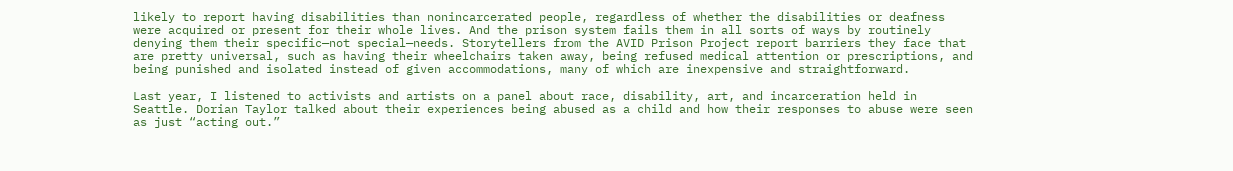likely to report having disabilities than nonincarcerated people, regardless of whether the disabilities or deafness were acquired or present for their whole lives. And the prison system fails them in all sorts of ways by routinely denying them their specific—not special—needs. Storytellers from the AVID Prison Project report barriers they face that are pretty universal, such as having their wheelchairs taken away, being refused medical attention or prescriptions, and being punished and isolated instead of given accommodations, many of which are inexpensive and straightforward.

Last year, I listened to activists and artists on a panel about race, disability, art, and incarceration held in Seattle. Dorian Taylor talked about their experiences being abused as a child and how their responses to abuse were seen as just “acting out.”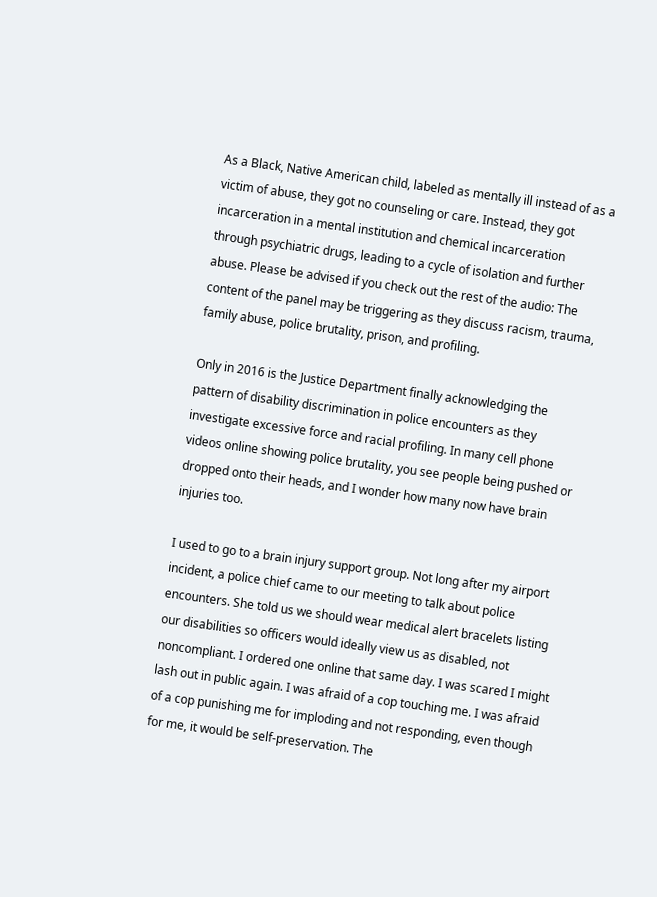As a Black, Native American child, labeled as mentally ill instead of as a victim of abuse, they got no counseling or care. Instead, they got incarceration in a mental institution and chemical incarceration through psychiatric drugs, leading to a cycle of isolation and further abuse. Please be advised if you check out the rest of the audio: The content of the panel may be triggering as they discuss racism, trauma, family abuse, police brutality, prison, and profiling.

Only in 2016 is the Justice Department finally acknowledging the pattern of disability discrimination in police encounters as they investigate excessive force and racial profiling. In many cell phone videos online showing police brutality, you see people being pushed or dropped onto their heads, and I wonder how many now have brain injuries too.

I used to go to a brain injury support group. Not long after my airport incident, a police chief came to our meeting to talk about police encounters. She told us we should wear medical alert bracelets listing our disabilities so officers would ideally view us as disabled, not noncompliant. I ordered one online that same day. I was scared I might lash out in public again. I was afraid of a cop touching me. I was afraid of a cop punishing me for imploding and not responding, even though for me, it would be self-preservation. The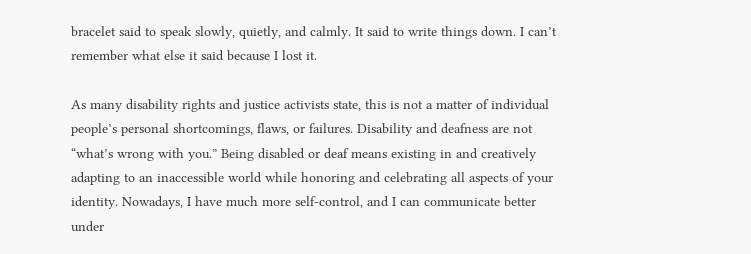bracelet said to speak slowly, quietly, and calmly. It said to write things down. I can’t remember what else it said because I lost it.

As many disability rights and justice activists state, this is not a matter of individual people’s personal shortcomings, flaws, or failures. Disability and deafness are not “what’s wrong with you.” Being disabled or deaf means existing in and creatively adapting to an inaccessible world while honoring and celebrating all aspects of your identity. Nowadays, I have much more self-control, and I can communicate better under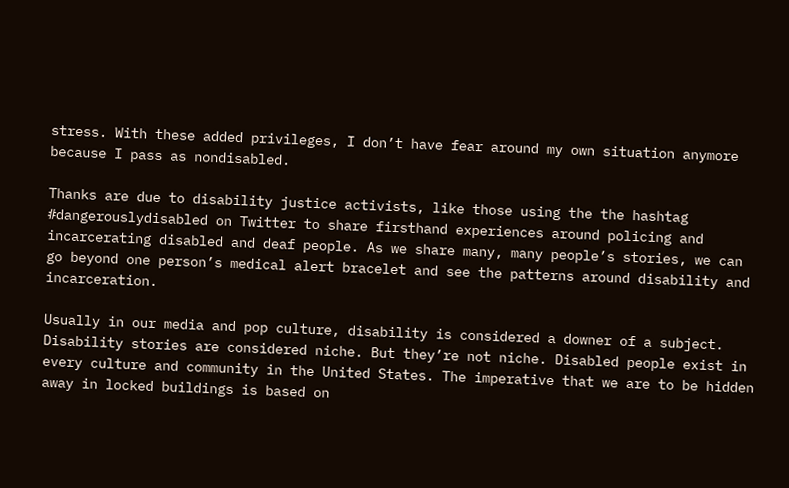stress. With these added privileges, I don’t have fear around my own situation anymore because I pass as nondisabled.

Thanks are due to disability justice activists, like those using the the hashtag #dangerouslydisabled on Twitter to share firsthand experiences around policing and incarcerating disabled and deaf people. As we share many, many people’s stories, we can go beyond one person’s medical alert bracelet and see the patterns around disability and incarceration.

Usually in our media and pop culture, disability is considered a downer of a subject. Disability stories are considered niche. But they’re not niche. Disabled people exist in every culture and community in the United States. The imperative that we are to be hidden away in locked buildings is based on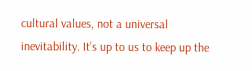cultural values, not a universal inevitability. It’s up to us to keep up the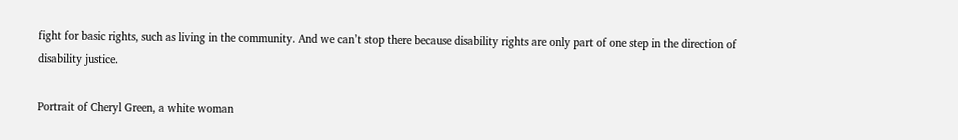fight for basic rights, such as living in the community. And we can’t stop there because disability rights are only part of one step in the direction of disability justice.

Portrait of Cheryl Green, a white woman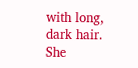with long, dark hair. She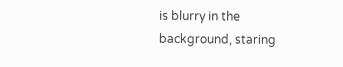is blurry in the background, staring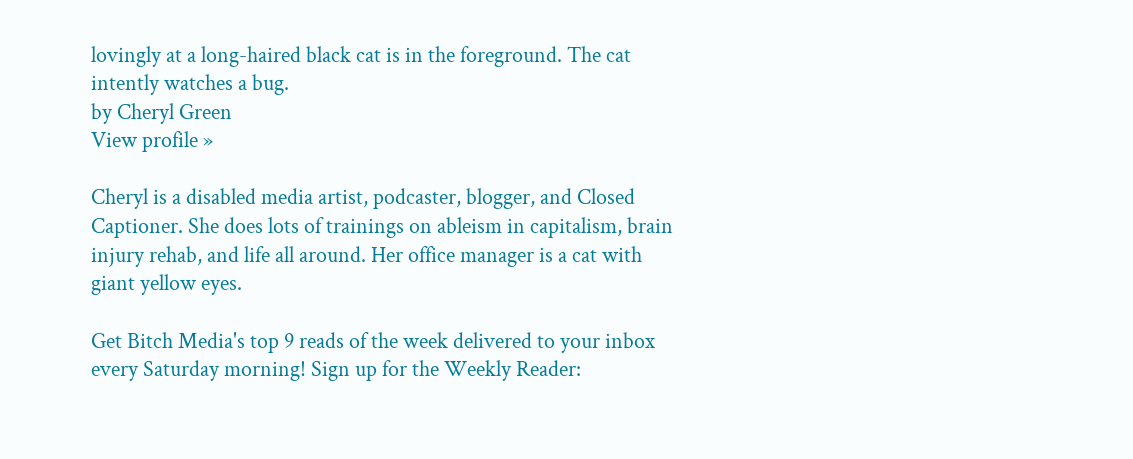lovingly at a long-haired black cat is in the foreground. The cat intently watches a bug.
by Cheryl Green
View profile »

Cheryl is a disabled media artist, podcaster, blogger, and Closed Captioner. She does lots of trainings on ableism in capitalism, brain injury rehab, and life all around. Her office manager is a cat with giant yellow eyes.

Get Bitch Media's top 9 reads of the week delivered to your inbox every Saturday morning! Sign up for the Weekly Reader: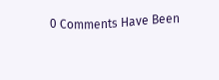0 Comments Have Been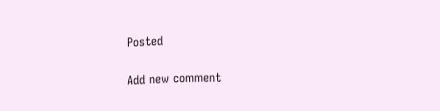Posted

Add new comment